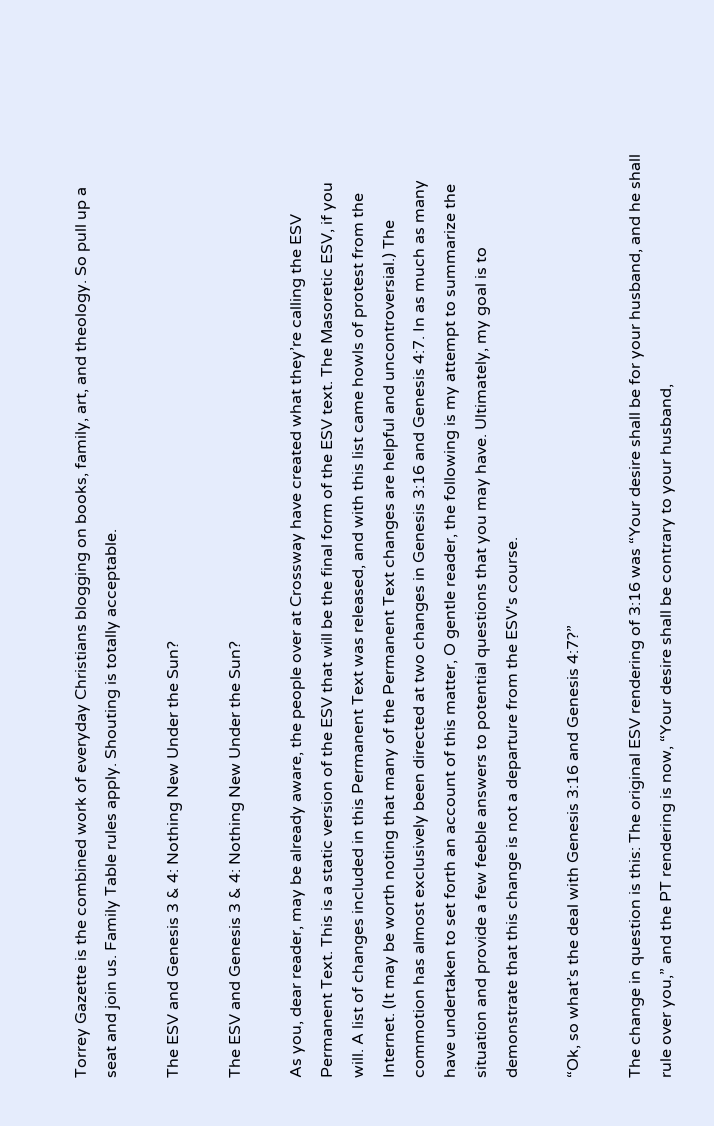Torrey Gazette is the combined work of everyday Christians blogging on books, family, art, and theology. So pull up a seat and join us. Family Table rules apply. Shouting is totally acceptable.

The ESV and Genesis 3 & 4: Nothing New Under the Sun?

The ESV and Genesis 3 & 4: Nothing New Under the Sun?

As you, dear reader, may be already aware, the people over at Crossway have created what they’re calling the ESV Permanent Text. This is a static version of the ESV that will be the final form of the ESV text. The Masoretic ESV, if you will. A list of changes included in this Permanent Text was released, and with this list came howls of protest from the Internet. (It may be worth noting that many of the Permanent Text changes are helpful and uncontroversial.) The commotion has almost exclusively been directed at two changes in Genesis 3:16 and Genesis 4:7. In as much as many have undertaken to set forth an account of this matter, O gentle reader, the following is my attempt to summarize the situation and provide a few feeble answers to potential questions that you may have. Ultimately, my goal is to demonstrate that this change is not a departure from the ESV's course.

“Ok, so what’s the deal with Genesis 3:16 and Genesis 4:7?”

The change in question is this: The original ESV rendering of 3:16 was “Your desire shall be for your husband, and he shall rule over you,” and the PT rendering is now, “Your desire shall be contrary to your husband,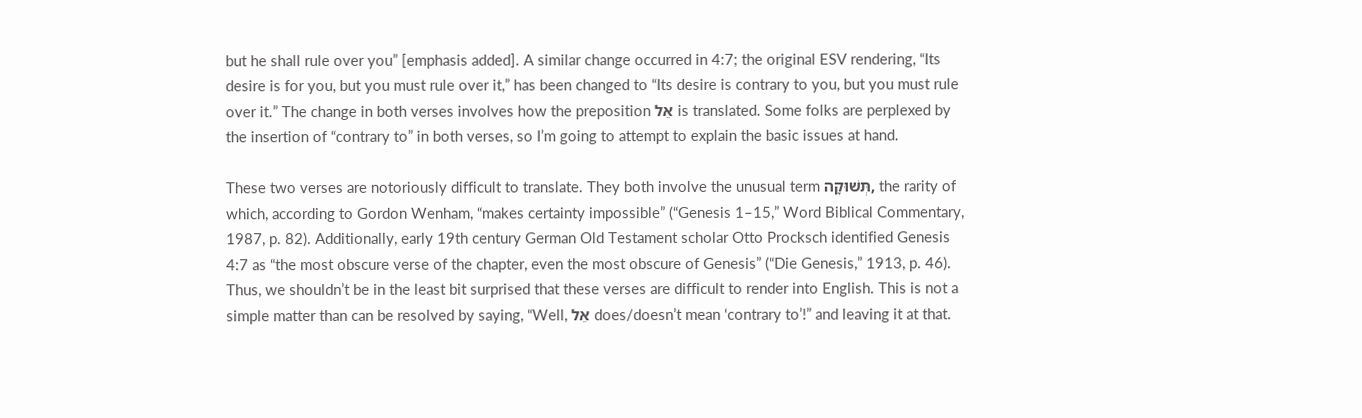but he shall rule over you” [emphasis added]. A similar change occurred in 4:7; the original ESV rendering, “Its desire is for you, but you must rule over it,” has been changed to “Its desire is contrary to you, but you must rule over it.” The change in both verses involves how the preposition אֵל is translated. Some folks are perplexed by the insertion of “contrary to” in both verses, so I’m going to attempt to explain the basic issues at hand.

These two verses are notoriously difficult to translate. They both involve the unusual term תְּשׁוּקָה, the rarity of which, according to Gordon Wenham, “makes certainty impossible” (“Genesis 1–15,” Word Biblical Commentary, 1987, p. 82). Additionally, early 19th century German Old Testament scholar Otto Procksch identified Genesis 4:7 as “the most obscure verse of the chapter, even the most obscure of Genesis” (“Die Genesis,” 1913, p. 46). Thus, we shouldn’t be in the least bit surprised that these verses are difficult to render into English. This is not a simple matter than can be resolved by saying, “Well, אֵל does/doesn’t mean ‘contrary to’!” and leaving it at that.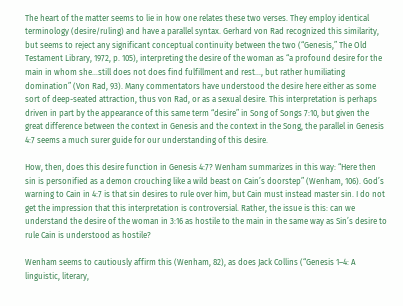The heart of the matter seems to lie in how one relates these two verses. They employ identical terminology (desire/ruling) and have a parallel syntax. Gerhard von Rad recognized this similarity, but seems to reject any significant conceptual continuity between the two (“Genesis,” The Old Testament Library, 1972, p. 105), interpreting the desire of the woman as “a profound desire for the main in whom she…still does not does find fulfillment and rest…, but rather humiliating domination” (Von Rad, 93). Many commentators have understood the desire here either as some sort of deep-seated attraction, thus von Rad, or as a sexual desire. This interpretation is perhaps driven in part by the appearance of this same term “desire” in Song of Songs 7:10, but given the great difference between the context in Genesis and the context in the Song, the parallel in Genesis 4:7 seems a much surer guide for our understanding of this desire.

How, then, does this desire function in Genesis 4:7? Wenham summarizes in this way: “Here then sin is personified as a demon crouching like a wild beast on Cain’s doorstep” (Wenham, 106). God’s warning to Cain in 4:7 is that sin desires to rule over him, but Cain must instead master sin. I do not get the impression that this interpretation is controversial. Rather, the issue is this: can we understand the desire of the woman in 3:16 as hostile to the main in the same way as Sin’s desire to rule Cain is understood as hostile?

Wenham seems to cautiously affirm this (Wenham, 82), as does Jack Collins (“Genesis 1–4: A linguistic, literary,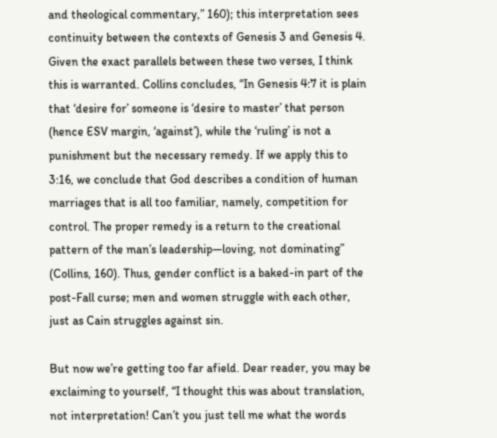and theological commentary,” 160); this interpretation sees continuity between the contexts of Genesis 3 and Genesis 4. Given the exact parallels between these two verses, I think this is warranted. Collins concludes, “In Genesis 4:7 it is plain that ‘desire for’ someone is ‘desire to master’ that person (hence ESV margin, ‘against’), while the ‘ruling’ is not a punishment but the necessary remedy. If we apply this to 3:16, we conclude that God describes a condition of human marriages that is all too familiar, namely, competition for control. The proper remedy is a return to the creational pattern of the man’s leadership—loving, not dominating” (Collins, 160). Thus, gender conflict is a baked-in part of the post-Fall curse; men and women struggle with each other, just as Cain struggles against sin.

But now we’re getting too far afield. Dear reader, you may be exclaiming to yourself, “I thought this was about translation, not interpretation! Can’t you just tell me what the words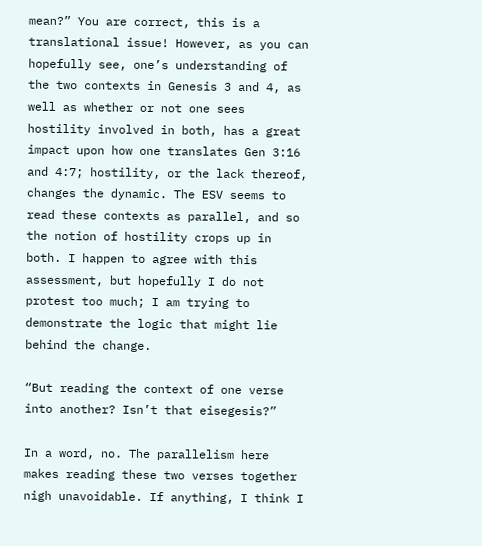mean?” You are correct, this is a translational issue! However, as you can hopefully see, one’s understanding of the two contexts in Genesis 3 and 4, as well as whether or not one sees hostility involved in both, has a great impact upon how one translates Gen 3:16 and 4:7; hostility, or the lack thereof, changes the dynamic. The ESV seems to read these contexts as parallel, and so the notion of hostility crops up in both. I happen to agree with this assessment, but hopefully I do not protest too much; I am trying to demonstrate the logic that might lie behind the change.

“But reading the context of one verse into another? Isn’t that eisegesis?”

In a word, no. The parallelism here makes reading these two verses together nigh unavoidable. If anything, I think I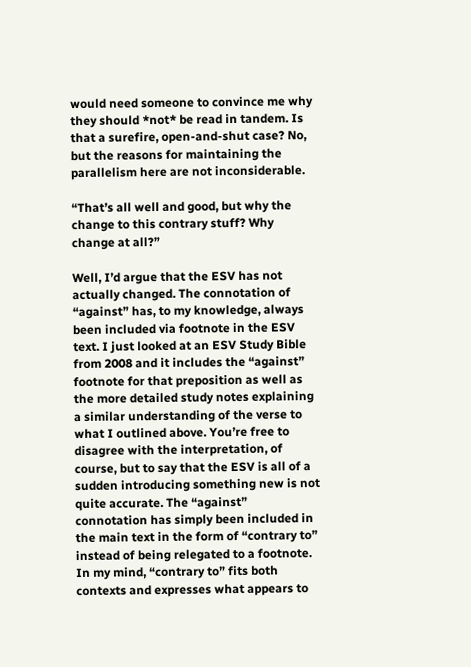would need someone to convince me why they should *not* be read in tandem. Is that a surefire, open-and-shut case? No, but the reasons for maintaining the parallelism here are not inconsiderable.

“That’s all well and good, but why the change to this contrary stuff? Why change at all?”

Well, I’d argue that the ESV has not actually changed. The connotation of “against” has, to my knowledge, always been included via footnote in the ESV text. I just looked at an ESV Study Bible from 2008 and it includes the “against” footnote for that preposition as well as the more detailed study notes explaining a similar understanding of the verse to what I outlined above. You’re free to disagree with the interpretation, of course, but to say that the ESV is all of a sudden introducing something new is not quite accurate. The “against” connotation has simply been included in the main text in the form of “contrary to” instead of being relegated to a footnote. In my mind, “contrary to” fits both contexts and expresses what appears to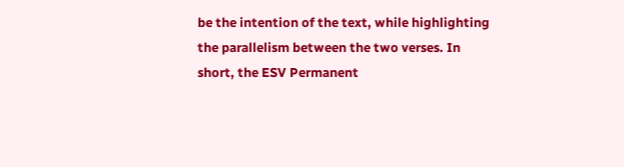be the intention of the text, while highlighting the parallelism between the two verses. In short, the ESV Permanent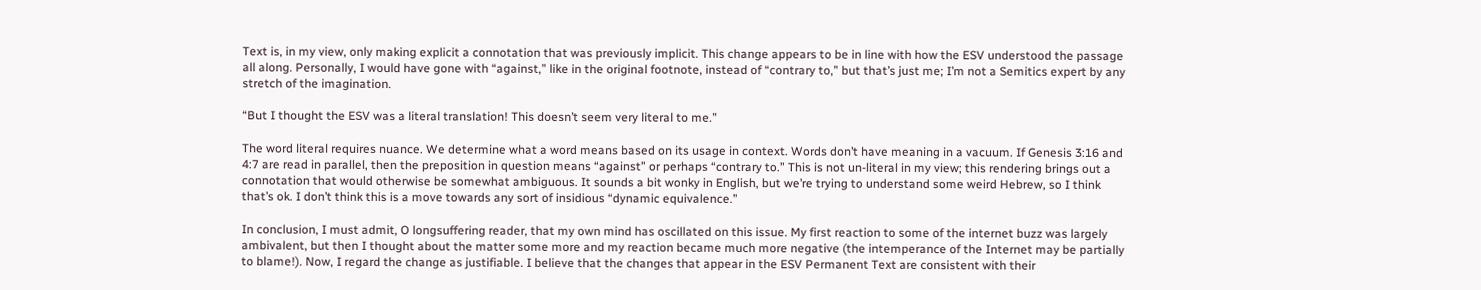Text is, in my view, only making explicit a connotation that was previously implicit. This change appears to be in line with how the ESV understood the passage all along. Personally, I would have gone with “against,” like in the original footnote, instead of “contrary to,” but that’s just me; I’m not a Semitics expert by any stretch of the imagination.

“But I thought the ESV was a literal translation! This doesn’t seem very literal to me.”

The word literal requires nuance. We determine what a word means based on its usage in context. Words don’t have meaning in a vacuum. If Genesis 3:16 and 4:7 are read in parallel, then the preposition in question means “against” or perhaps “contrary to.” This is not un-literal in my view; this rendering brings out a connotation that would otherwise be somewhat ambiguous. It sounds a bit wonky in English, but we’re trying to understand some weird Hebrew, so I think that’s ok. I don’t think this is a move towards any sort of insidious “dynamic equivalence.”

In conclusion, I must admit, O longsuffering reader, that my own mind has oscillated on this issue. My first reaction to some of the internet buzz was largely ambivalent, but then I thought about the matter some more and my reaction became much more negative (the intemperance of the Internet may be partially to blame!). Now, I regard the change as justifiable. I believe that the changes that appear in the ESV Permanent Text are consistent with their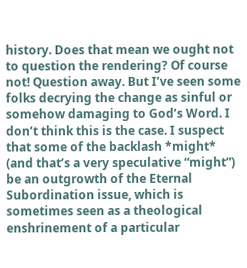history. Does that mean we ought not to question the rendering? Of course not! Question away. But I’ve seen some folks decrying the change as sinful or somehow damaging to God’s Word. I don’t think this is the case. I suspect that some of the backlash *might* (and that’s a very speculative “might”) be an outgrowth of the Eternal Subordination issue, which is sometimes seen as a theological enshrinement of a particular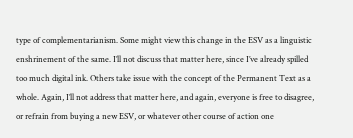type of complementarianism. Some might view this change in the ESV as a linguistic enshrinement of the same. I’ll not discuss that matter here, since I’ve already spilled too much digital ink. Others take issue with the concept of the Permanent Text as a whole. Again, I’ll not address that matter here, and again, everyone is free to disagree, or refrain from buying a new ESV, or whatever other course of action one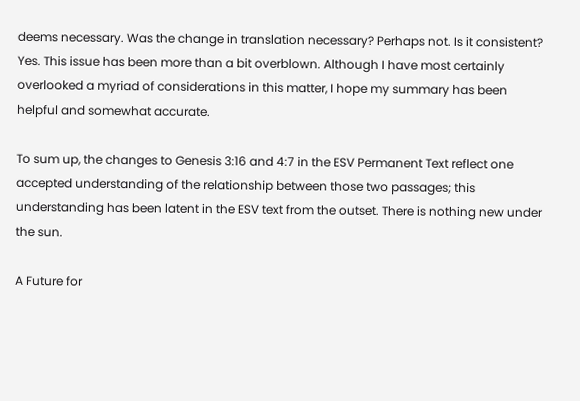deems necessary. Was the change in translation necessary? Perhaps not. Is it consistent? Yes. This issue has been more than a bit overblown. Although I have most certainly overlooked a myriad of considerations in this matter, I hope my summary has been helpful and somewhat accurate.

To sum up, the changes to Genesis 3:16 and 4:7 in the ESV Permanent Text reflect one accepted understanding of the relationship between those two passages; this understanding has been latent in the ESV text from the outset. There is nothing new under the sun.

A Future for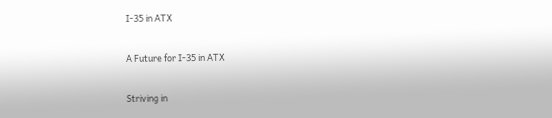I-35 in ATX

A Future for I-35 in ATX

Striving in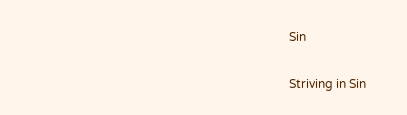Sin

Striving in Sin